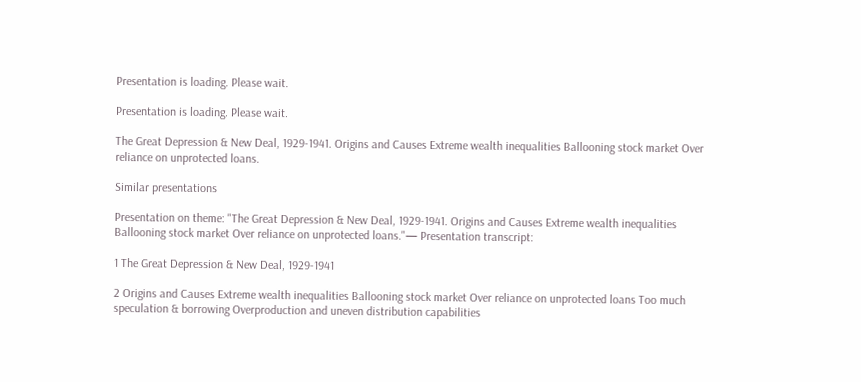Presentation is loading. Please wait.

Presentation is loading. Please wait.

The Great Depression & New Deal, 1929-1941. Origins and Causes Extreme wealth inequalities Ballooning stock market Over reliance on unprotected loans.

Similar presentations

Presentation on theme: "The Great Depression & New Deal, 1929-1941. Origins and Causes Extreme wealth inequalities Ballooning stock market Over reliance on unprotected loans."— Presentation transcript:

1 The Great Depression & New Deal, 1929-1941

2 Origins and Causes Extreme wealth inequalities Ballooning stock market Over reliance on unprotected loans Too much speculation & borrowing Overproduction and uneven distribution capabilities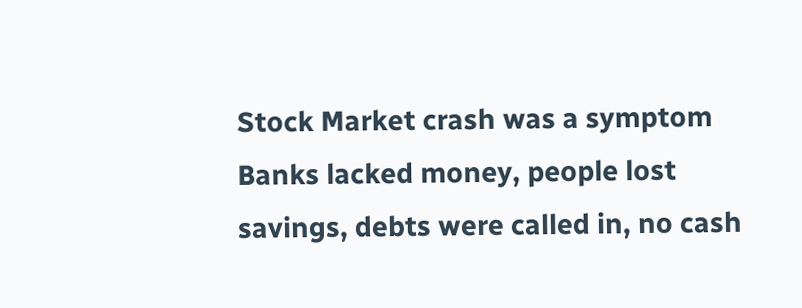Stock Market crash was a symptom Banks lacked money, people lost savings, debts were called in, no cash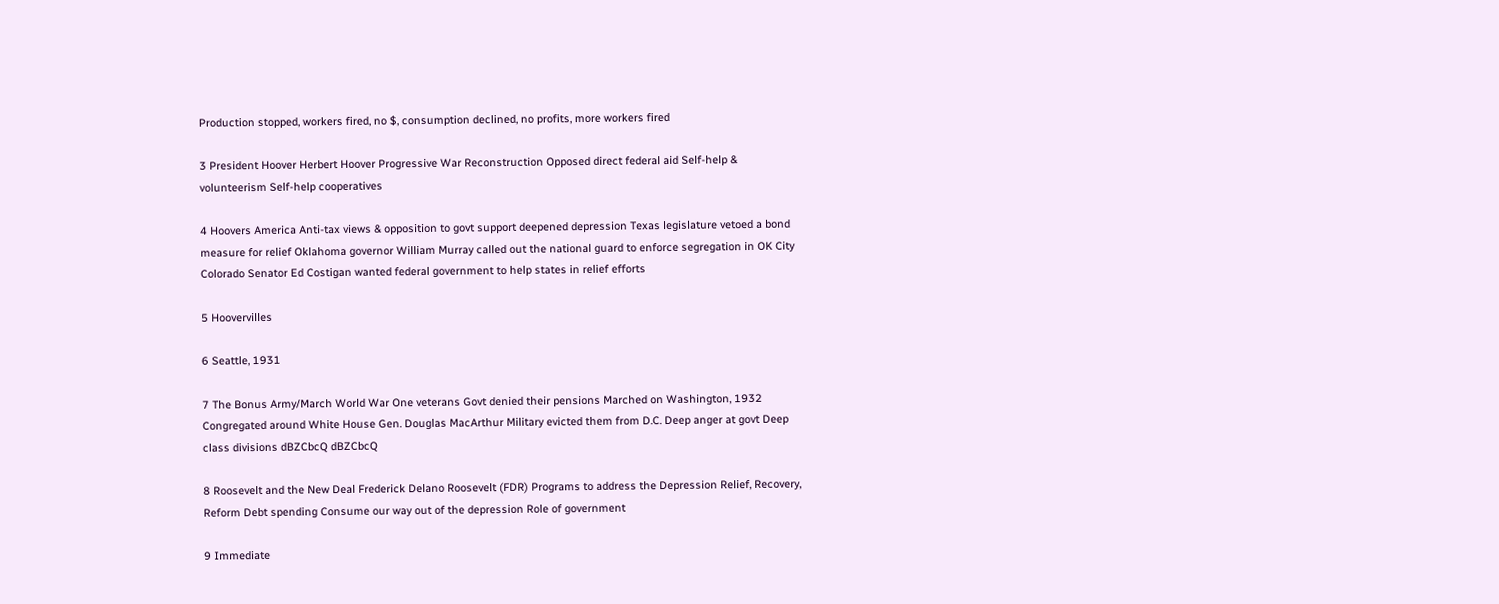Production stopped, workers fired, no $, consumption declined, no profits, more workers fired

3 President Hoover Herbert Hoover Progressive War Reconstruction Opposed direct federal aid Self-help & volunteerism Self-help cooperatives

4 Hoovers America Anti-tax views & opposition to govt support deepened depression Texas legislature vetoed a bond measure for relief Oklahoma governor William Murray called out the national guard to enforce segregation in OK City Colorado Senator Ed Costigan wanted federal government to help states in relief efforts

5 Hoovervilles

6 Seattle, 1931

7 The Bonus Army/March World War One veterans Govt denied their pensions Marched on Washington, 1932 Congregated around White House Gen. Douglas MacArthur Military evicted them from D.C. Deep anger at govt Deep class divisions dBZCbcQ dBZCbcQ

8 Roosevelt and the New Deal Frederick Delano Roosevelt (FDR) Programs to address the Depression Relief, Recovery, Reform Debt spending Consume our way out of the depression Role of government

9 Immediate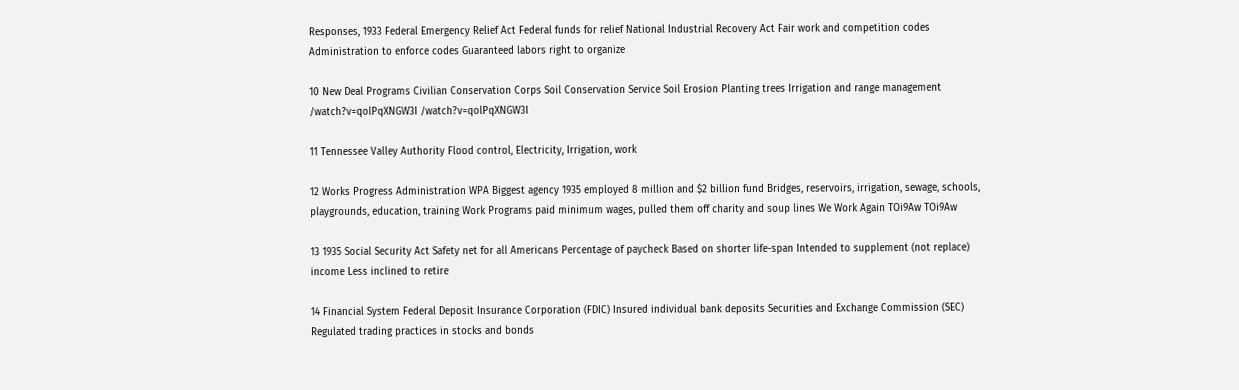Responses, 1933 Federal Emergency Relief Act Federal funds for relief National Industrial Recovery Act Fair work and competition codes Administration to enforce codes Guaranteed labors right to organize

10 New Deal Programs Civilian Conservation Corps Soil Conservation Service Soil Erosion Planting trees Irrigation and range management /watch?v=qolPqXNGW3I /watch?v=qolPqXNGW3I

11 Tennessee Valley Authority Flood control, Electricity, Irrigation, work

12 Works Progress Administration WPA Biggest agency 1935 employed 8 million and $2 billion fund Bridges, reservoirs, irrigation, sewage, schools, playgrounds, education, training Work Programs paid minimum wages, pulled them off charity and soup lines We Work Again TOi9Aw TOi9Aw

13 1935 Social Security Act Safety net for all Americans Percentage of paycheck Based on shorter life-span Intended to supplement (not replace) income Less inclined to retire

14 Financial System Federal Deposit Insurance Corporation (FDIC) Insured individual bank deposits Securities and Exchange Commission (SEC) Regulated trading practices in stocks and bonds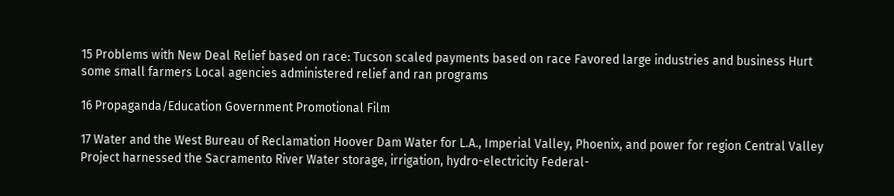15 Problems with New Deal Relief based on race: Tucson scaled payments based on race Favored large industries and business Hurt some small farmers Local agencies administered relief and ran programs

16 Propaganda/Education Government Promotional Film

17 Water and the West Bureau of Reclamation Hoover Dam Water for L.A., Imperial Valley, Phoenix, and power for region Central Valley Project harnessed the Sacramento River Water storage, irrigation, hydro-electricity Federal-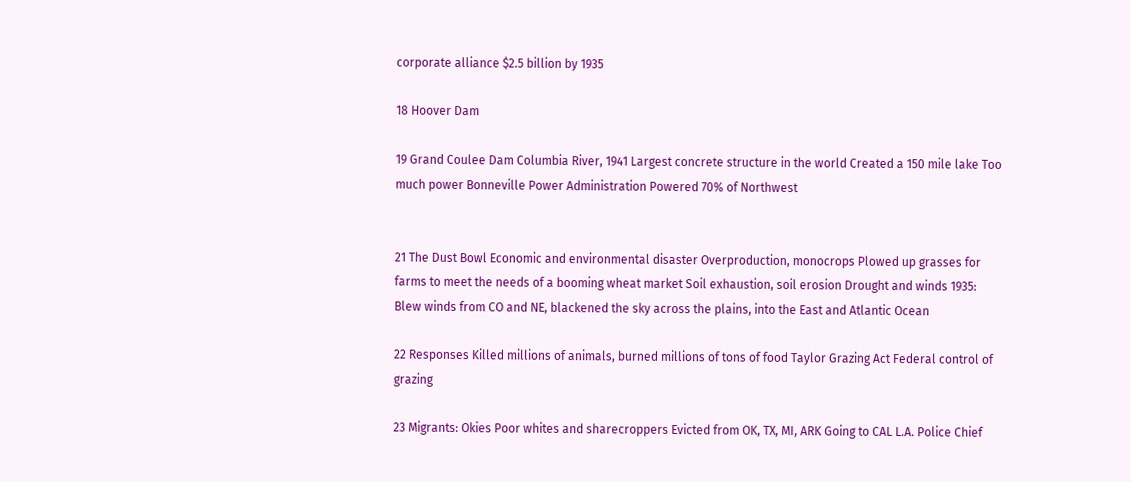corporate alliance $2.5 billion by 1935

18 Hoover Dam

19 Grand Coulee Dam Columbia River, 1941 Largest concrete structure in the world Created a 150 mile lake Too much power Bonneville Power Administration Powered 70% of Northwest


21 The Dust Bowl Economic and environmental disaster Overproduction, monocrops Plowed up grasses for farms to meet the needs of a booming wheat market Soil exhaustion, soil erosion Drought and winds 1935: Blew winds from CO and NE, blackened the sky across the plains, into the East and Atlantic Ocean

22 Responses Killed millions of animals, burned millions of tons of food Taylor Grazing Act Federal control of grazing

23 Migrants: Okies Poor whites and sharecroppers Evicted from OK, TX, MI, ARK Going to CAL L.A. Police Chief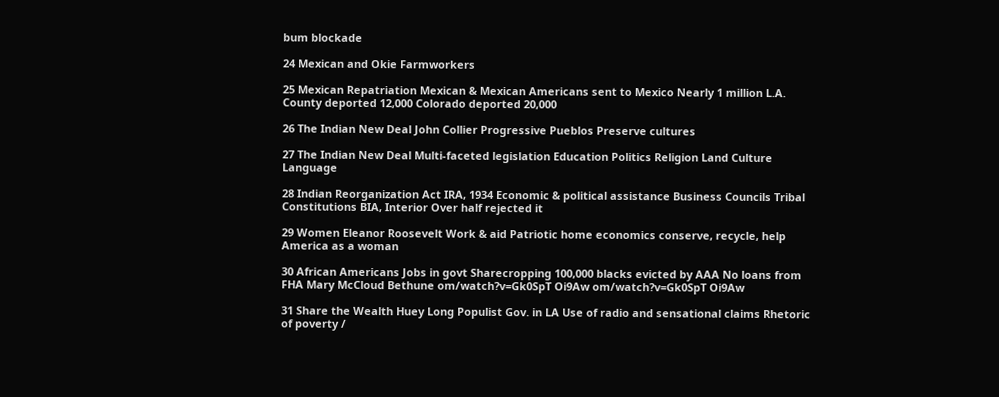bum blockade

24 Mexican and Okie Farmworkers

25 Mexican Repatriation Mexican & Mexican Americans sent to Mexico Nearly 1 million L.A. County deported 12,000 Colorado deported 20,000

26 The Indian New Deal John Collier Progressive Pueblos Preserve cultures

27 The Indian New Deal Multi-faceted legislation Education Politics Religion Land Culture Language

28 Indian Reorganization Act IRA, 1934 Economic & political assistance Business Councils Tribal Constitutions BIA, Interior Over half rejected it

29 Women Eleanor Roosevelt Work & aid Patriotic home economics conserve, recycle, help America as a woman

30 African Americans Jobs in govt Sharecropping 100,000 blacks evicted by AAA No loans from FHA Mary McCloud Bethune om/watch?v=Gk0SpT Oi9Aw om/watch?v=Gk0SpT Oi9Aw

31 Share the Wealth Huey Long Populist Gov. in LA Use of radio and sensational claims Rhetoric of poverty /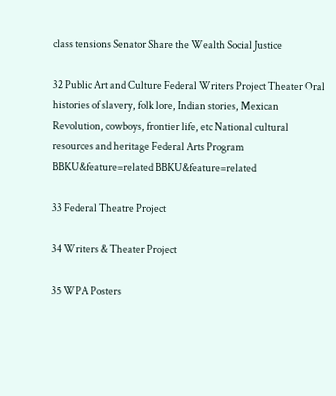class tensions Senator Share the Wealth Social Justice

32 Public Art and Culture Federal Writers Project Theater Oral histories of slavery, folk lore, Indian stories, Mexican Revolution, cowboys, frontier life, etc National cultural resources and heritage Federal Arts Program BBKU&feature=related BBKU&feature=related

33 Federal Theatre Project

34 Writers & Theater Project

35 WPA Posters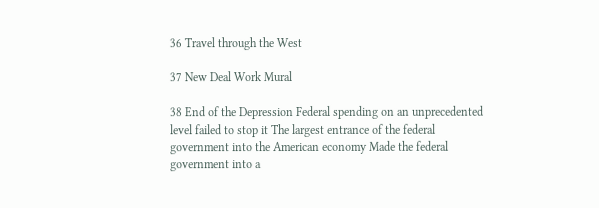36 Travel through the West

37 New Deal Work Mural

38 End of the Depression Federal spending on an unprecedented level failed to stop it The largest entrance of the federal government into the American economy Made the federal government into a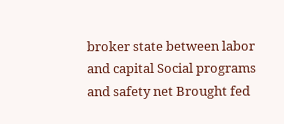broker state between labor and capital Social programs and safety net Brought fed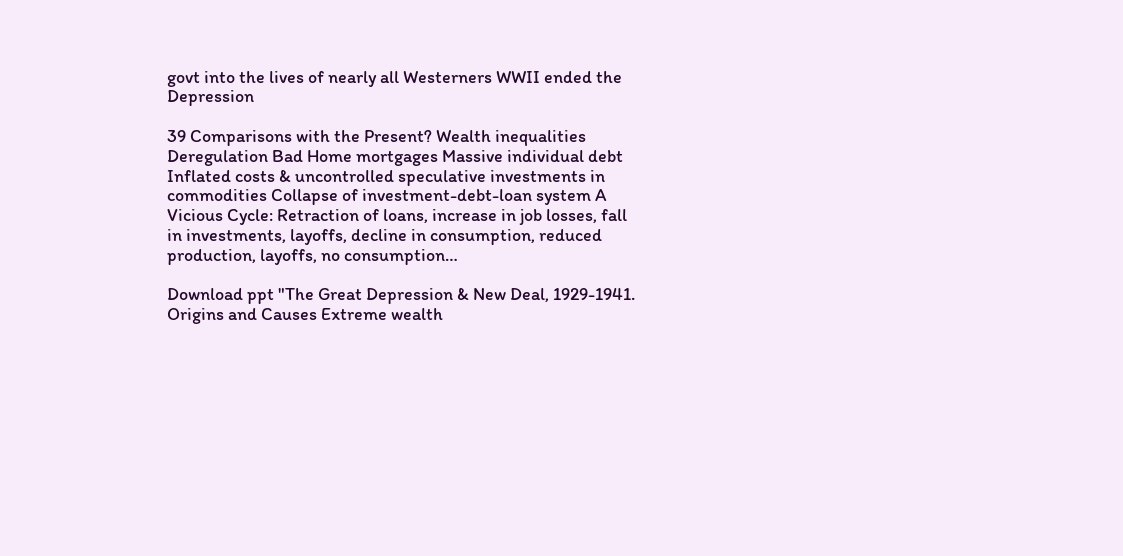govt into the lives of nearly all Westerners WWII ended the Depression

39 Comparisons with the Present? Wealth inequalities Deregulation Bad Home mortgages Massive individual debt Inflated costs & uncontrolled speculative investments in commodities Collapse of investment-debt-loan system A Vicious Cycle: Retraction of loans, increase in job losses, fall in investments, layoffs, decline in consumption, reduced production, layoffs, no consumption…

Download ppt "The Great Depression & New Deal, 1929-1941. Origins and Causes Extreme wealth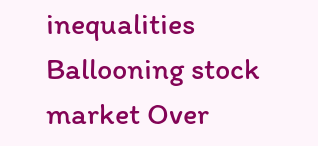inequalities Ballooning stock market Over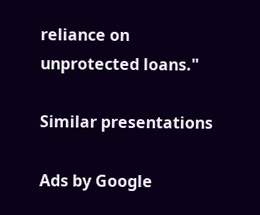reliance on unprotected loans."

Similar presentations

Ads by Google